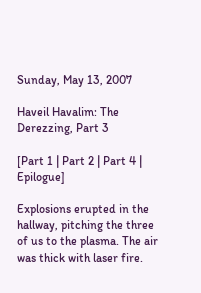Sunday, May 13, 2007

Haveil Havalim: The Derezzing, Part 3

[Part 1 | Part 2 | Part 4 | Epilogue]

Explosions erupted in the hallway, pitching the three of us to the plasma. The air was thick with laser fire.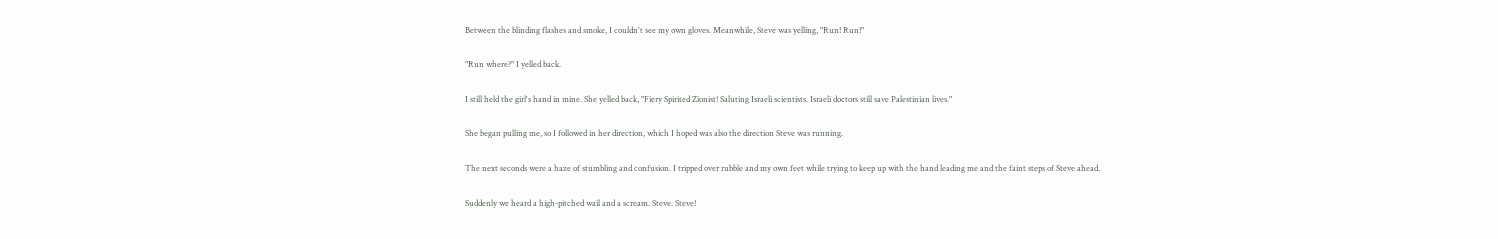Between the blinding flashes and smoke, I couldn't see my own gloves. Meanwhile, Steve was yelling, "Run! Run!"

"Run where?" I yelled back.

I still held the girl's hand in mine. She yelled back, "Fiery Spirited Zionist! Saluting Israeli scientists. Israeli doctors still save Palestinian lives."

She began pulling me, so I followed in her direction, which I hoped was also the direction Steve was running.

The next seconds were a haze of stumbling and confusion. I tripped over rubble and my own feet while trying to keep up with the hand leading me and the faint steps of Steve ahead.

Suddenly we heard a high-pitched wail and a scream. Steve. Steve!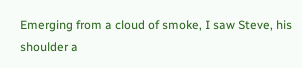Emerging from a cloud of smoke, I saw Steve, his shoulder a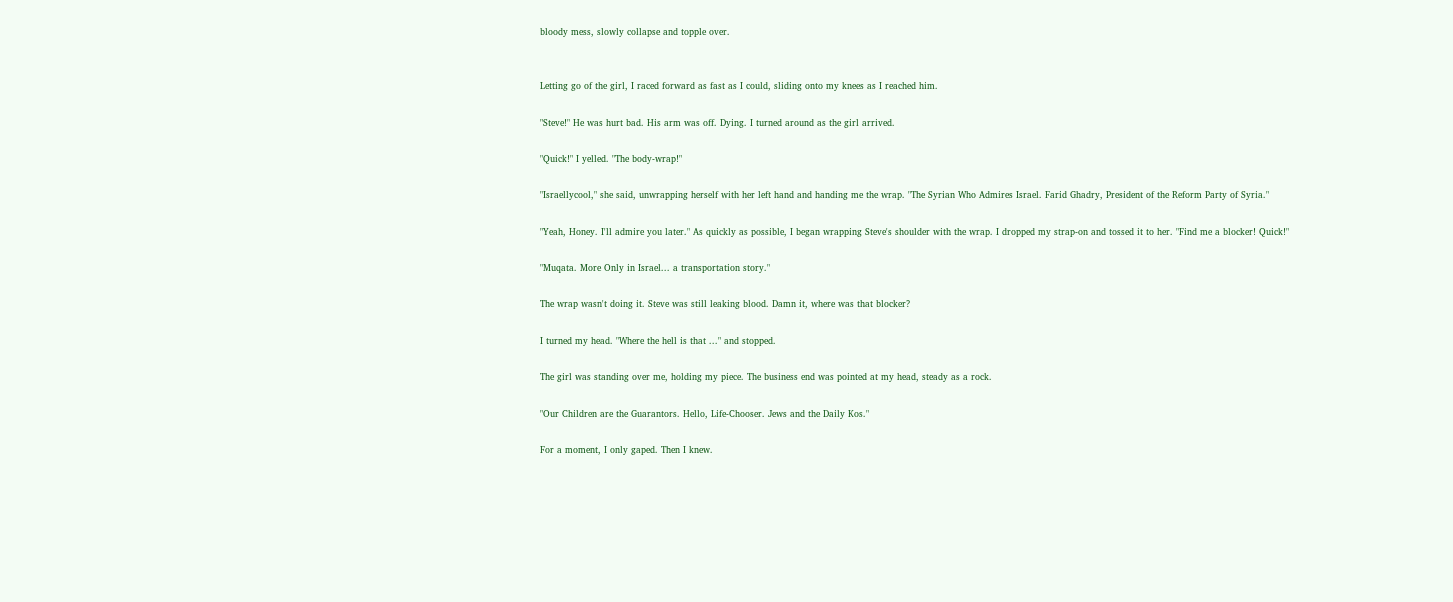bloody mess, slowly collapse and topple over.


Letting go of the girl, I raced forward as fast as I could, sliding onto my knees as I reached him.

"Steve!" He was hurt bad. His arm was off. Dying. I turned around as the girl arrived.

"Quick!" I yelled. "The body-wrap!"

"Israellycool," she said, unwrapping herself with her left hand and handing me the wrap. "The Syrian Who Admires Israel. Farid Ghadry, President of the Reform Party of Syria."

"Yeah, Honey. I'll admire you later." As quickly as possible, I began wrapping Steve's shoulder with the wrap. I dropped my strap-on and tossed it to her. "Find me a blocker! Quick!"

"Muqata. More Only in Israel... a transportation story."

The wrap wasn't doing it. Steve was still leaking blood. Damn it, where was that blocker?

I turned my head. "Where the hell is that ..." and stopped.

The girl was standing over me, holding my piece. The business end was pointed at my head, steady as a rock.

"Our Children are the Guarantors. Hello, Life-Chooser. Jews and the Daily Kos."

For a moment, I only gaped. Then I knew.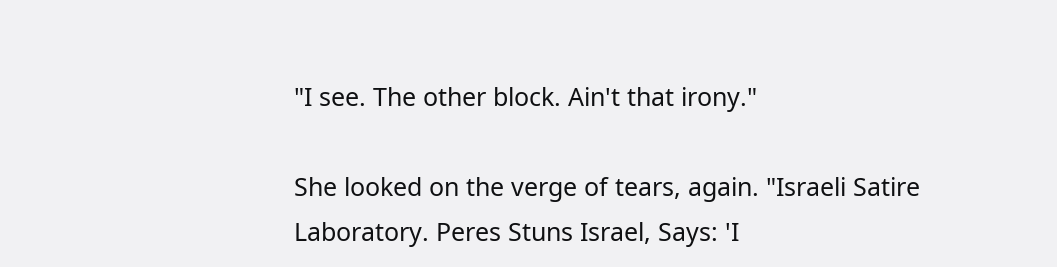"I see. The other block. Ain't that irony."

She looked on the verge of tears, again. "Israeli Satire Laboratory. Peres Stuns Israel, Says: 'I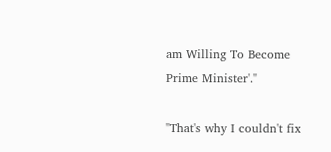am Willing To Become Prime Minister'."

"That's why I couldn't fix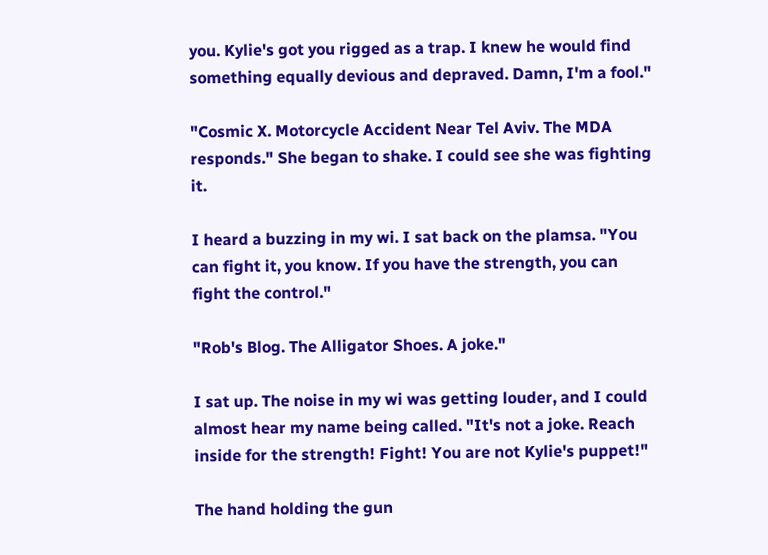you. Kylie's got you rigged as a trap. I knew he would find something equally devious and depraved. Damn, I'm a fool."

"Cosmic X. Motorcycle Accident Near Tel Aviv. The MDA responds." She began to shake. I could see she was fighting it.

I heard a buzzing in my wi. I sat back on the plamsa. "You can fight it, you know. If you have the strength, you can fight the control."

"Rob's Blog. The Alligator Shoes. A joke."

I sat up. The noise in my wi was getting louder, and I could almost hear my name being called. "It's not a joke. Reach inside for the strength! Fight! You are not Kylie's puppet!"

The hand holding the gun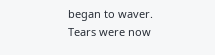began to waver. Tears were now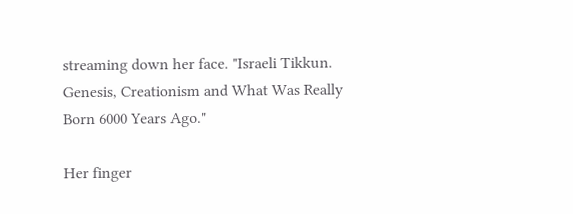streaming down her face. "Israeli Tikkun. Genesis, Creationism and What Was Really Born 6000 Years Ago."

Her finger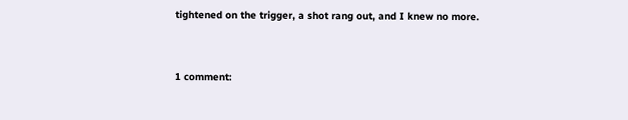tightened on the trigger, a shot rang out, and I knew no more.


1 comment: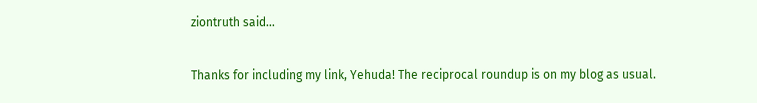ziontruth said...

Thanks for including my link, Yehuda! The reciprocal roundup is on my blog as usual.